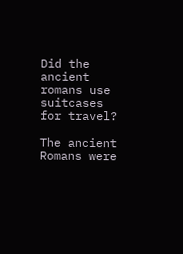Did the ancient romans use suitcases for travel?

The ancient Romans were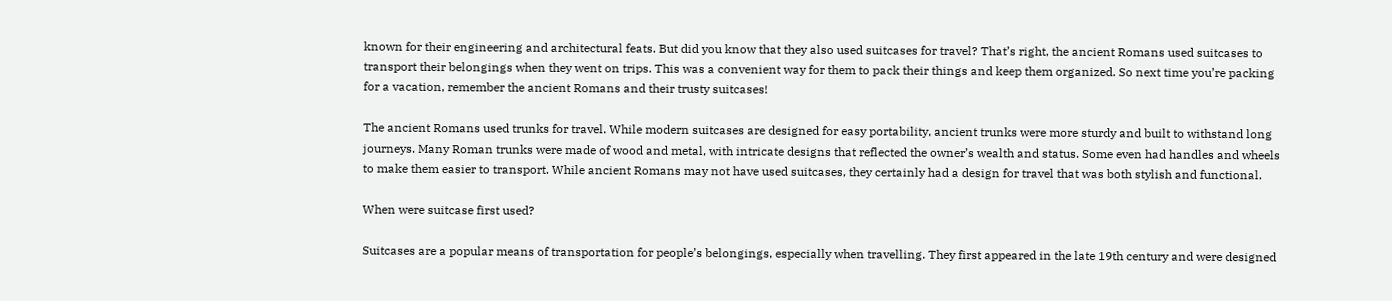known for their engineering and architectural feats. But did you know that they also used suitcases for travel? That’s right, the ancient Romans used suitcases to transport their belongings when they went on trips. This was a convenient way for them to pack their things and keep them organized. So next time you’re packing for a vacation, remember the ancient Romans and their trusty suitcases!

The ancient Romans used trunks for travel. While modern suitcases are designed for easy portability, ancient trunks were more sturdy and built to withstand long journeys. Many Roman trunks were made of wood and metal, with intricate designs that reflected the owner’s wealth and status. Some even had handles and wheels to make them easier to transport. While ancient Romans may not have used suitcases, they certainly had a design for travel that was both stylish and functional.

When were suitcase first used?

Suitcases are a popular means of transportation for people’s belongings, especially when travelling. They first appeared in the late 19th century and were designed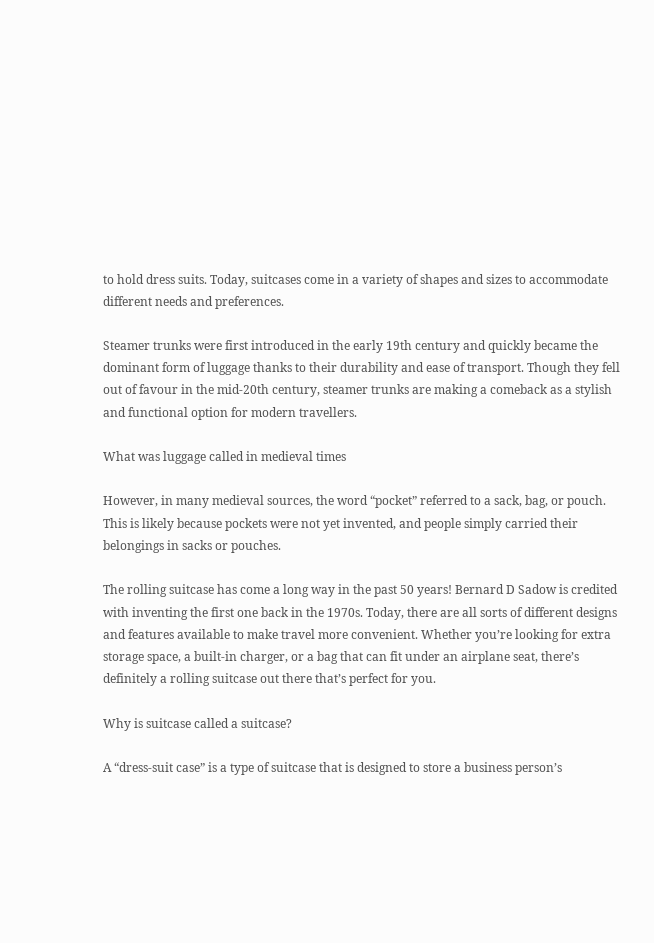to hold dress suits. Today, suitcases come in a variety of shapes and sizes to accommodate different needs and preferences.

Steamer trunks were first introduced in the early 19th century and quickly became the dominant form of luggage thanks to their durability and ease of transport. Though they fell out of favour in the mid-20th century, steamer trunks are making a comeback as a stylish and functional option for modern travellers.

What was luggage called in medieval times

However, in many medieval sources, the word “pocket” referred to a sack, bag, or pouch. This is likely because pockets were not yet invented, and people simply carried their belongings in sacks or pouches.

The rolling suitcase has come a long way in the past 50 years! Bernard D Sadow is credited with inventing the first one back in the 1970s. Today, there are all sorts of different designs and features available to make travel more convenient. Whether you’re looking for extra storage space, a built-in charger, or a bag that can fit under an airplane seat, there’s definitely a rolling suitcase out there that’s perfect for you.

Why is suitcase called a suitcase?

A “dress-suit case” is a type of suitcase that is designed to store a business person’s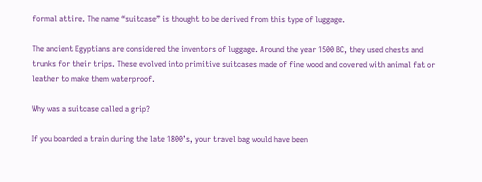formal attire. The name “suitcase” is thought to be derived from this type of luggage.

The ancient Egyptians are considered the inventors of luggage. Around the year 1500 BC, they used chests and trunks for their trips. These evolved into primitive suitcases made of fine wood and covered with animal fat or leather to make them waterproof.

Why was a suitcase called a grip?

If you boarded a train during the late 1800’s, your travel bag would have been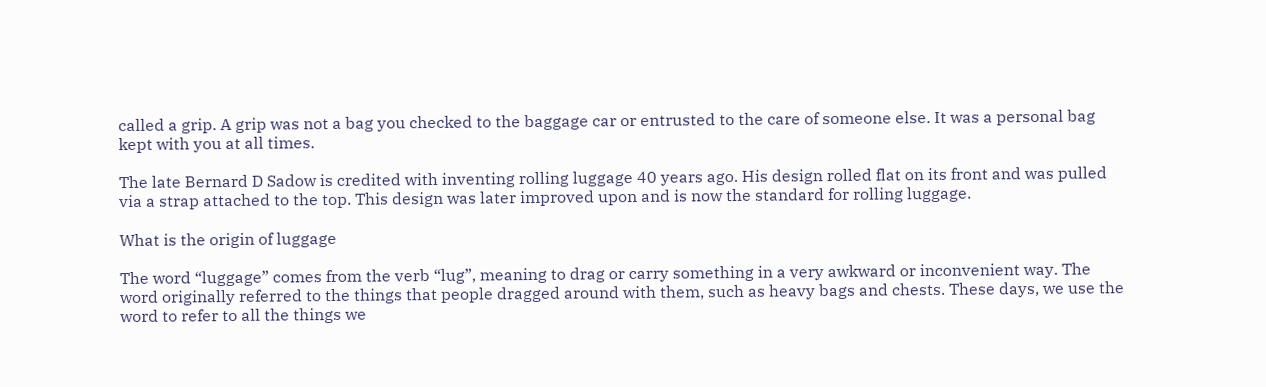called a grip. A grip was not a bag you checked to the baggage car or entrusted to the care of someone else. It was a personal bag kept with you at all times.

The late Bernard D Sadow is credited with inventing rolling luggage 40 years ago. His design rolled flat on its front and was pulled via a strap attached to the top. This design was later improved upon and is now the standard for rolling luggage.

What is the origin of luggage

The word “luggage” comes from the verb “lug”, meaning to drag or carry something in a very awkward or inconvenient way. The word originally referred to the things that people dragged around with them, such as heavy bags and chests. These days, we use the word to refer to all the things we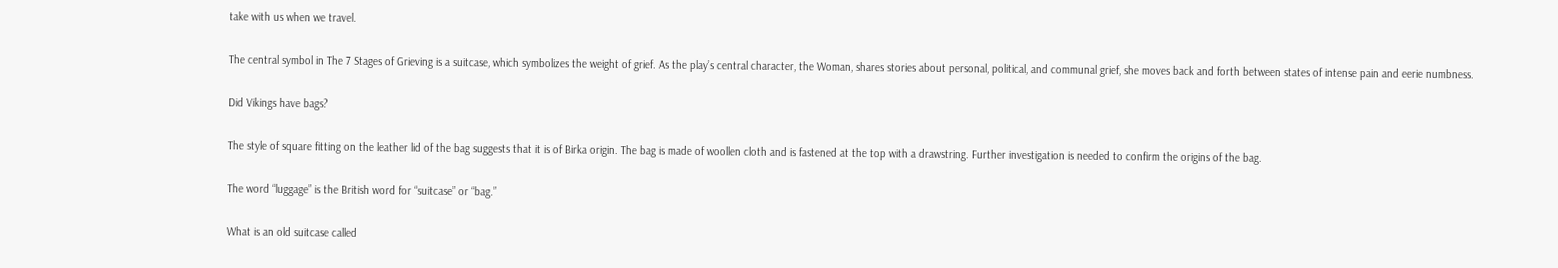take with us when we travel.

The central symbol in The 7 Stages of Grieving is a suitcase, which symbolizes the weight of grief. As the play’s central character, the Woman, shares stories about personal, political, and communal grief, she moves back and forth between states of intense pain and eerie numbness.

Did Vikings have bags?

The style of square fitting on the leather lid of the bag suggests that it is of Birka origin. The bag is made of woollen cloth and is fastened at the top with a drawstring. Further investigation is needed to confirm the origins of the bag.

The word “luggage” is the British word for “suitcase” or “bag.”

What is an old suitcase called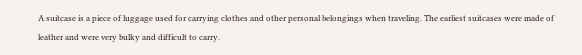A suitcase is a piece of luggage used for carrying clothes and other personal belongings when traveling. The earliest suitcases were made of leather and were very bulky and difficult to carry.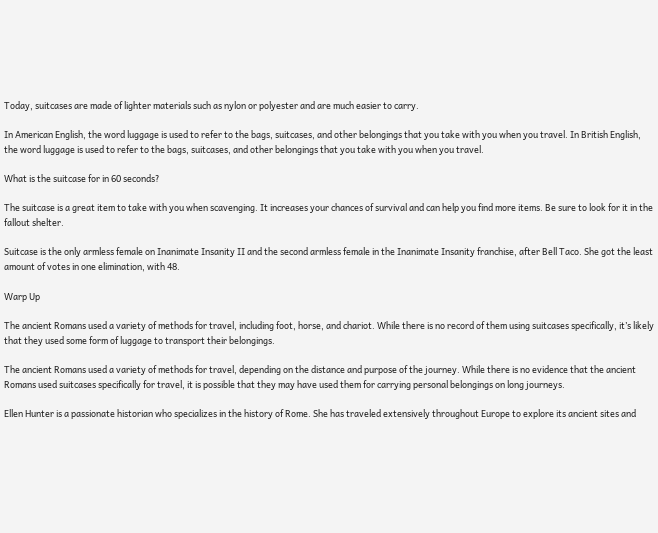Today, suitcases are made of lighter materials such as nylon or polyester and are much easier to carry.

In American English, the word luggage is used to refer to the bags, suitcases, and other belongings that you take with you when you travel. In British English, the word luggage is used to refer to the bags, suitcases, and other belongings that you take with you when you travel.

What is the suitcase for in 60 seconds?

The suitcase is a great item to take with you when scavenging. It increases your chances of survival and can help you find more items. Be sure to look for it in the fallout shelter.

Suitcase is the only armless female on Inanimate Insanity II and the second armless female in the Inanimate Insanity franchise, after Bell Taco. She got the least amount of votes in one elimination, with 48.

Warp Up

The ancient Romans used a variety of methods for travel, including foot, horse, and chariot. While there is no record of them using suitcases specifically, it’s likely that they used some form of luggage to transport their belongings.

The ancient Romans used a variety of methods for travel, depending on the distance and purpose of the journey. While there is no evidence that the ancient Romans used suitcases specifically for travel, it is possible that they may have used them for carrying personal belongings on long journeys.

Ellen Hunter is a passionate historian who specializes in the history of Rome. She has traveled extensively throughout Europe to explore its ancient sites and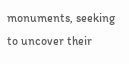monuments, seeking to uncover their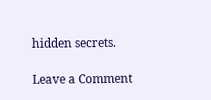hidden secrets.

Leave a Comment